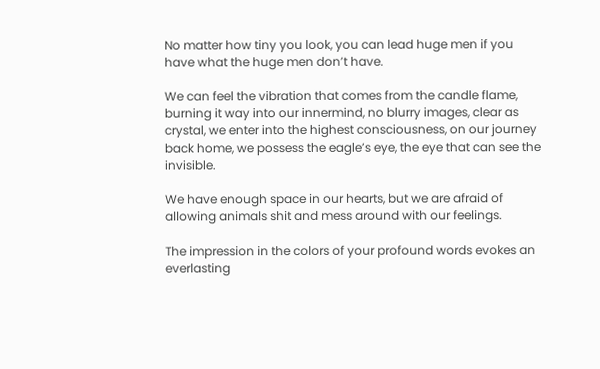No matter how tiny you look, you can lead huge men if you have what the huge men don’t have.

We can feel the vibration that comes from the candle flame, burning it way into our innermind, no blurry images, clear as crystal, we enter into the highest consciousness, on our journey back home, we possess the eagle’s eye, the eye that can see the invisible.

We have enough space in our hearts, but we are afraid of allowing animals shit and mess around with our feelings.

The impression in the colors of your profound words evokes an everlasting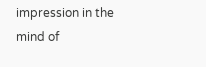impression in the mind of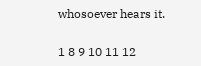whosoever hears it.

1 8 9 10 11 12